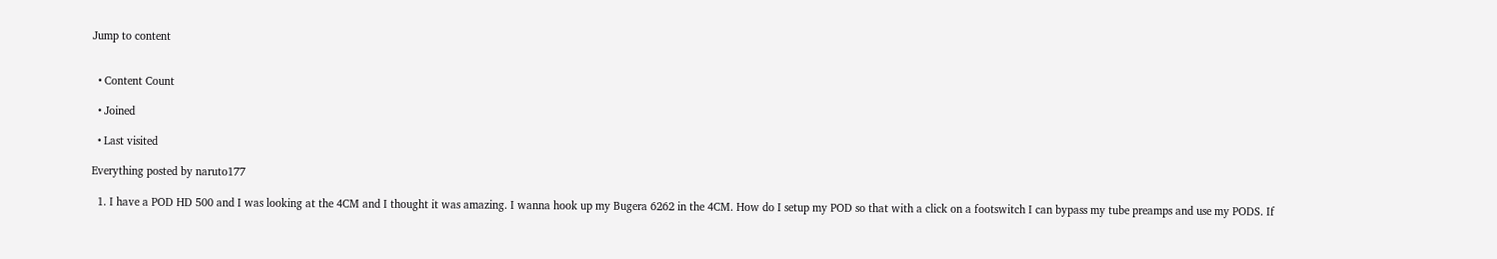Jump to content


  • Content Count

  • Joined

  • Last visited

Everything posted by naruto177

  1. I have a POD HD 500 and I was looking at the 4CM and I thought it was amazing. I wanna hook up my Bugera 6262 in the 4CM. How do I setup my POD so that with a click on a footswitch I can bypass my tube preamps and use my PODS. If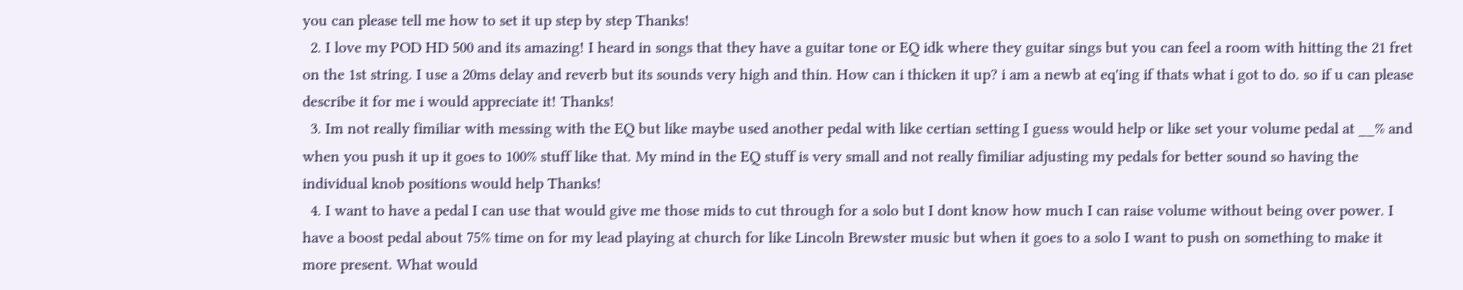you can please tell me how to set it up step by step Thanks!
  2. I love my POD HD 500 and its amazing! I heard in songs that they have a guitar tone or EQ idk where they guitar sings but you can feel a room with hitting the 21 fret on the 1st string. I use a 20ms delay and reverb but its sounds very high and thin. How can i thicken it up? i am a newb at eq'ing if thats what i got to do. so if u can please describe it for me i would appreciate it! Thanks!
  3. Im not really fimiliar with messing with the EQ but like maybe used another pedal with like certian setting I guess would help or like set your volume pedal at __% and when you push it up it goes to 100% stuff like that. My mind in the EQ stuff is very small and not really fimiliar adjusting my pedals for better sound so having the individual knob positions would help Thanks!
  4. I want to have a pedal I can use that would give me those mids to cut through for a solo but I dont know how much I can raise volume without being over power. I have a boost pedal about 75% time on for my lead playing at church for like Lincoln Brewster music but when it goes to a solo I want to push on something to make it more present. What would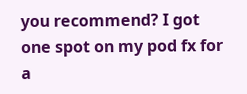you recommend? I got one spot on my pod fx for a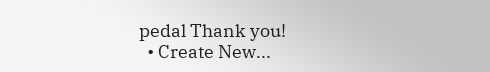pedal Thank you!
  • Create New...